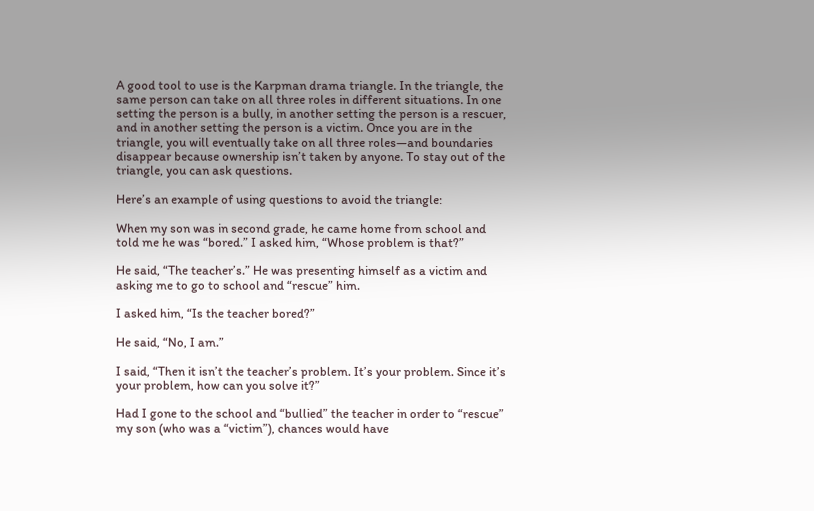A good tool to use is the Karpman drama triangle. In the triangle, the same person can take on all three roles in different situations. In one setting the person is a bully, in another setting the person is a rescuer, and in another setting the person is a victim. Once you are in the triangle, you will eventually take on all three roles—and boundaries disappear because ownership isn’t taken by anyone. To stay out of the triangle, you can ask questions.

Here’s an example of using questions to avoid the triangle:

When my son was in second grade, he came home from school and told me he was “bored.” I asked him, “Whose problem is that?”

He said, “The teacher’s.” He was presenting himself as a victim and asking me to go to school and “rescue” him.

I asked him, “Is the teacher bored?”

He said, “No, I am.”

I said, “Then it isn’t the teacher’s problem. It’s your problem. Since it’s your problem, how can you solve it?”

Had I gone to the school and “bullied” the teacher in order to “rescue” my son (who was a “victim”), chances would have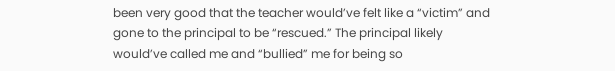been very good that the teacher would’ve felt like a “victim” and gone to the principal to be “rescued.” The principal likely would’ve called me and “bullied” me for being so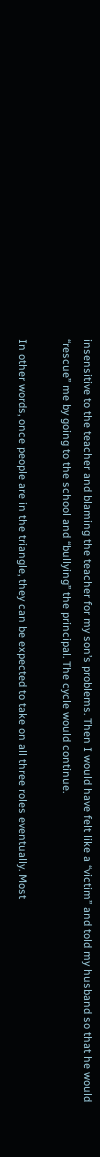insensitive to the teacher and blaming the teacher for my son’s problems. Then I would have felt like a “victim” and told my husband so that he would “rescue” me by going to the school and “bullying” the principal. The cycle would continue.

In other words, once people are in the triangle, they can be expected to take on all three roles eventually. Most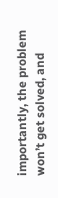importantly, the problem won’t get solved, and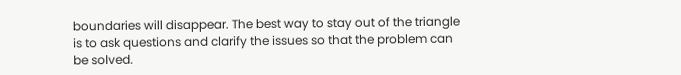boundaries will disappear. The best way to stay out of the triangle is to ask questions and clarify the issues so that the problem can be solved.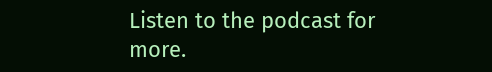Listen to the podcast for more.